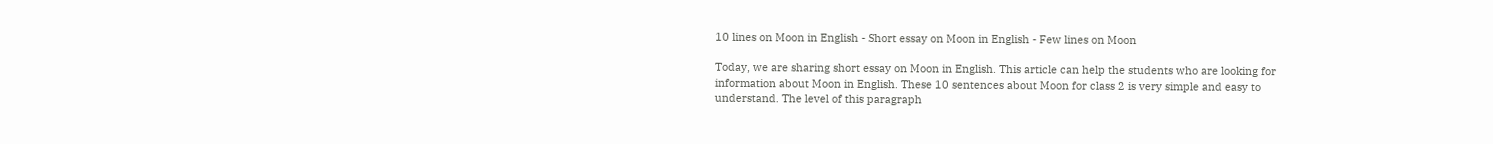10 lines on Moon in English - Short essay on Moon in English - Few lines on Moon

Today, we are sharing short essay on Moon in English. This article can help the students who are looking for information about Moon in English. These 10 sentences about Moon for class 2 is very simple and easy to understand. The level of this paragraph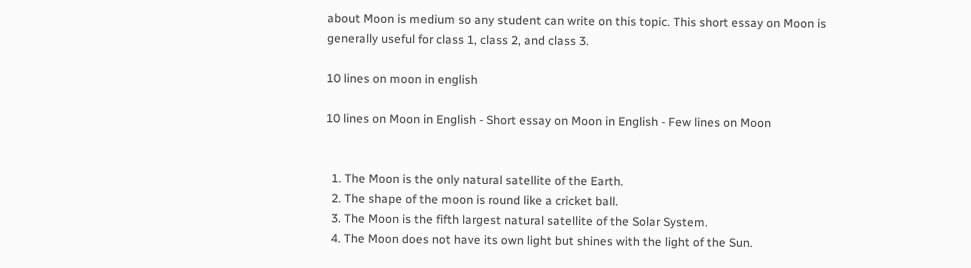about Moon is medium so any student can write on this topic. This short essay on Moon is generally useful for class 1, class 2, and class 3.

10 lines on moon in english

10 lines on Moon in English - Short essay on Moon in English - Few lines on Moon


  1. The Moon is the only natural satellite of the Earth.
  2. The shape of the moon is round like a cricket ball.
  3. The Moon is the fifth largest natural satellite of the Solar System.
  4. The Moon does not have its own light but shines with the light of the Sun.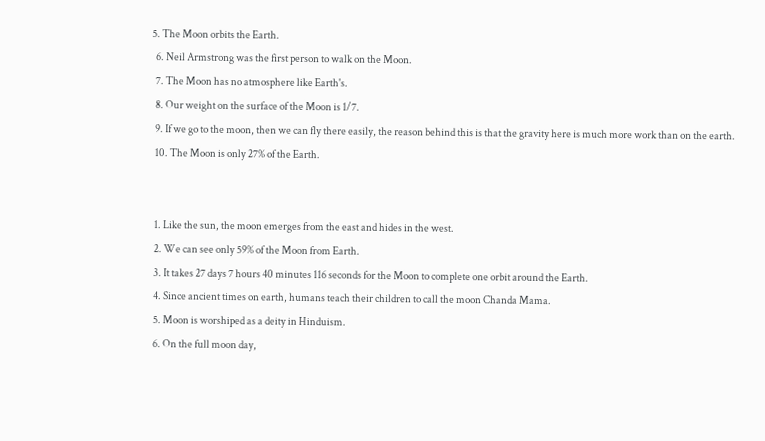5. The Moon orbits the Earth.
  6. Neil Armstrong was the first person to walk on the Moon.
  7. The Moon has no atmosphere like Earth's.
  8. Our weight on the surface of the Moon is 1/7.
  9. If we go to the moon, then we can fly there easily, the reason behind this is that the gravity here is much more work than on the earth.
  10. The Moon is only 27% of the Earth.


  1. Like the sun, the moon emerges from the east and hides in the west.
  2. We can see only 59% of the Moon from Earth.
  3. It takes 27 days 7 hours 40 minutes 116 seconds for the Moon to complete one orbit around the Earth.
  4. Since ancient times on earth, humans teach their children to call the moon Chanda Mama.
  5. Moon is worshiped as a deity in Hinduism.
  6. On the full moon day,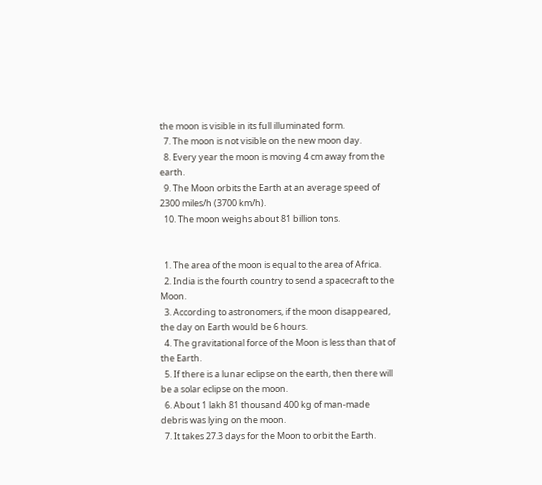the moon is visible in its full illuminated form.
  7. The moon is not visible on the new moon day.
  8. Every year the moon is moving 4 cm away from the earth.
  9. The Moon orbits the Earth at an average speed of 2300 miles/h (3700 km/h).
  10. The moon weighs about 81 billion tons.


  1. The area of the moon is equal to the area of Africa.
  2. India is the fourth country to send a spacecraft to the Moon.
  3. According to astronomers, if the moon disappeared, the day on Earth would be 6 hours.
  4. The gravitational force of the Moon is less than that of the Earth.
  5. If there is a lunar eclipse on the earth, then there will be a solar eclipse on the moon.
  6. About 1 lakh 81 thousand 400 kg of man-made debris was lying on the moon.
  7. It takes 27.3 days for the Moon to orbit the Earth.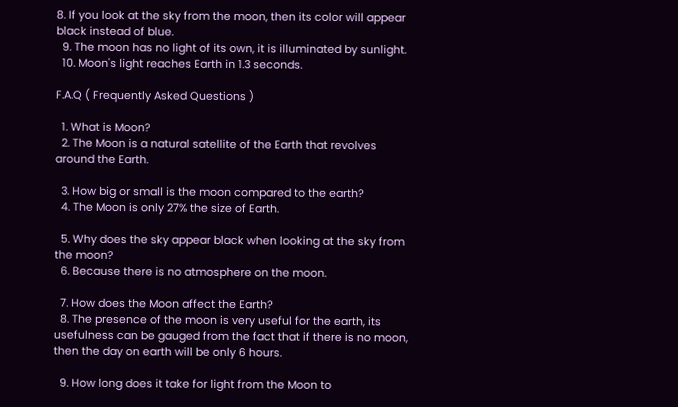8. If you look at the sky from the moon, then its color will appear black instead of blue.
  9. The moon has no light of its own, it is illuminated by sunlight.
  10. Moon's light reaches Earth in 1.3 seconds.

F.A.Q ( Frequently Asked Questions )

  1. What is Moon?
  2. The Moon is a natural satellite of the Earth that revolves around the Earth.

  3. How big or small is the moon compared to the earth?
  4. The Moon is only 27% the size of Earth.

  5. Why does the sky appear black when looking at the sky from the moon?
  6. Because there is no atmosphere on the moon.

  7. How does the Moon affect the Earth?
  8. The presence of the moon is very useful for the earth, its usefulness can be gauged from the fact that if there is no moon, then the day on earth will be only 6 hours.

  9. How long does it take for light from the Moon to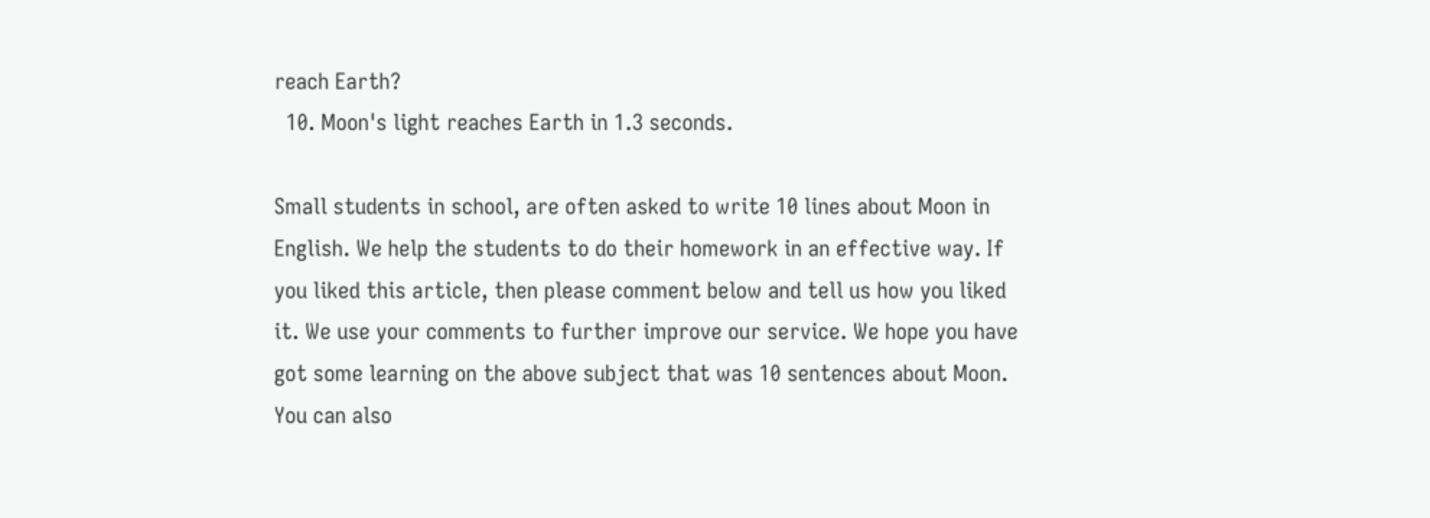reach Earth?
  10. Moon's light reaches Earth in 1.3 seconds.

Small students in school, are often asked to write 10 lines about Moon in English. We help the students to do their homework in an effective way. If you liked this article, then please comment below and tell us how you liked it. We use your comments to further improve our service. We hope you have got some learning on the above subject that was 10 sentences about Moon. You can also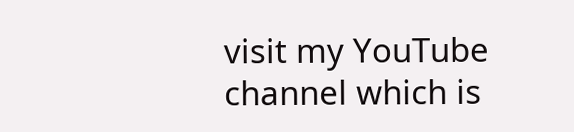visit my YouTube channel which is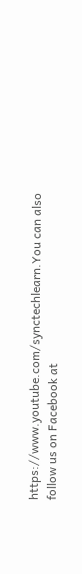https://www.youtube.com/synctechlearn.You can also follow us on Facebook at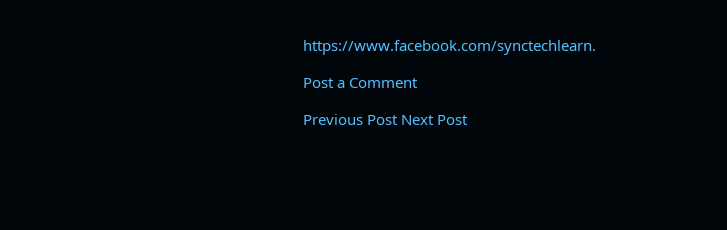https://www.facebook.com/synctechlearn.

Post a Comment

Previous Post Next Post